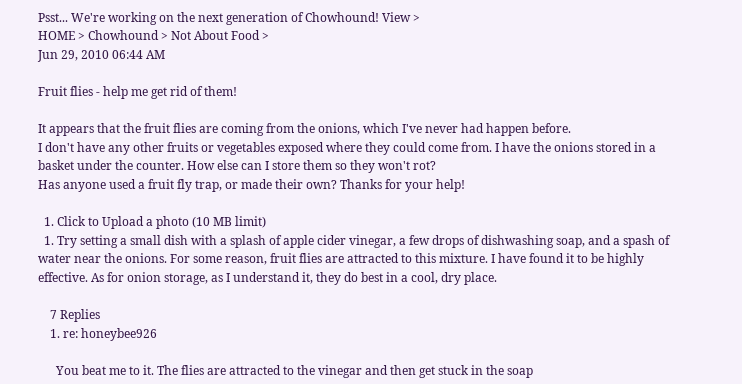Psst... We're working on the next generation of Chowhound! View >
HOME > Chowhound > Not About Food >
Jun 29, 2010 06:44 AM

Fruit flies - help me get rid of them!

It appears that the fruit flies are coming from the onions, which I've never had happen before.
I don't have any other fruits or vegetables exposed where they could come from. I have the onions stored in a basket under the counter. How else can I store them so they won't rot?
Has anyone used a fruit fly trap, or made their own? Thanks for your help!

  1. Click to Upload a photo (10 MB limit)
  1. Try setting a small dish with a splash of apple cider vinegar, a few drops of dishwashing soap, and a spash of water near the onions. For some reason, fruit flies are attracted to this mixture. I have found it to be highly effective. As for onion storage, as I understand it, they do best in a cool, dry place.

    7 Replies
    1. re: honeybee926

      You beat me to it. The flies are attracted to the vinegar and then get stuck in the soap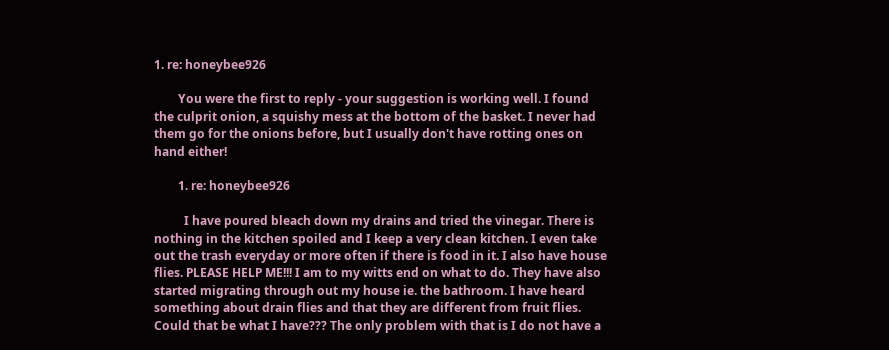1. re: honeybee926

        You were the first to reply - your suggestion is working well. I found the culprit onion, a squishy mess at the bottom of the basket. I never had them go for the onions before, but I usually don't have rotting ones on hand either!

        1. re: honeybee926

          I have poured bleach down my drains and tried the vinegar. There is nothing in the kitchen spoiled and I keep a very clean kitchen. I even take out the trash everyday or more often if there is food in it. I also have house flies. PLEASE HELP ME!!! I am to my witts end on what to do. They have also started migrating through out my house ie. the bathroom. I have heard something about drain flies and that they are different from fruit flies. Could that be what I have??? The only problem with that is I do not have a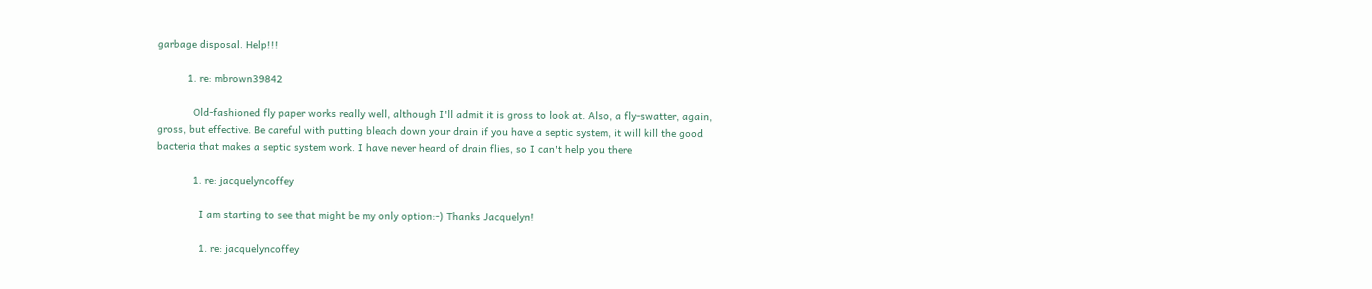garbage disposal. Help!!!

          1. re: mbrown39842

            Old-fashioned fly paper works really well, although I'll admit it is gross to look at. Also, a fly-swatter, again, gross, but effective. Be careful with putting bleach down your drain if you have a septic system, it will kill the good bacteria that makes a septic system work. I have never heard of drain flies, so I can't help you there

            1. re: jacquelyncoffey

              I am starting to see that might be my only option:-) Thanks Jacquelyn!

              1. re: jacquelyncoffey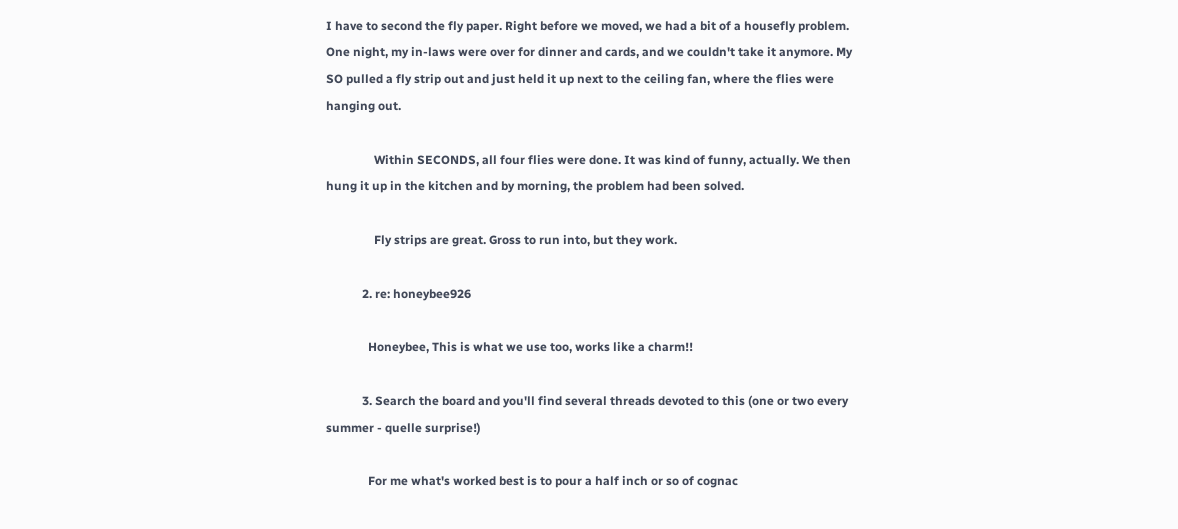I have to second the fly paper. Right before we moved, we had a bit of a housefly problem. One night, my in-laws were over for dinner and cards, and we couldn't take it anymore. My SO pulled a fly strip out and just held it up next to the ceiling fan, where the flies were hanging out.

                Within SECONDS, all four flies were done. It was kind of funny, actually. We then hung it up in the kitchen and by morning, the problem had been solved.

                Fly strips are great. Gross to run into, but they work.

            2. re: honeybee926

              Honeybee, This is what we use too, works like a charm!!

            3. Search the board and you'll find several threads devoted to this (one or two every summer - quelle surprise!)

              For me what's worked best is to pour a half inch or so of cognac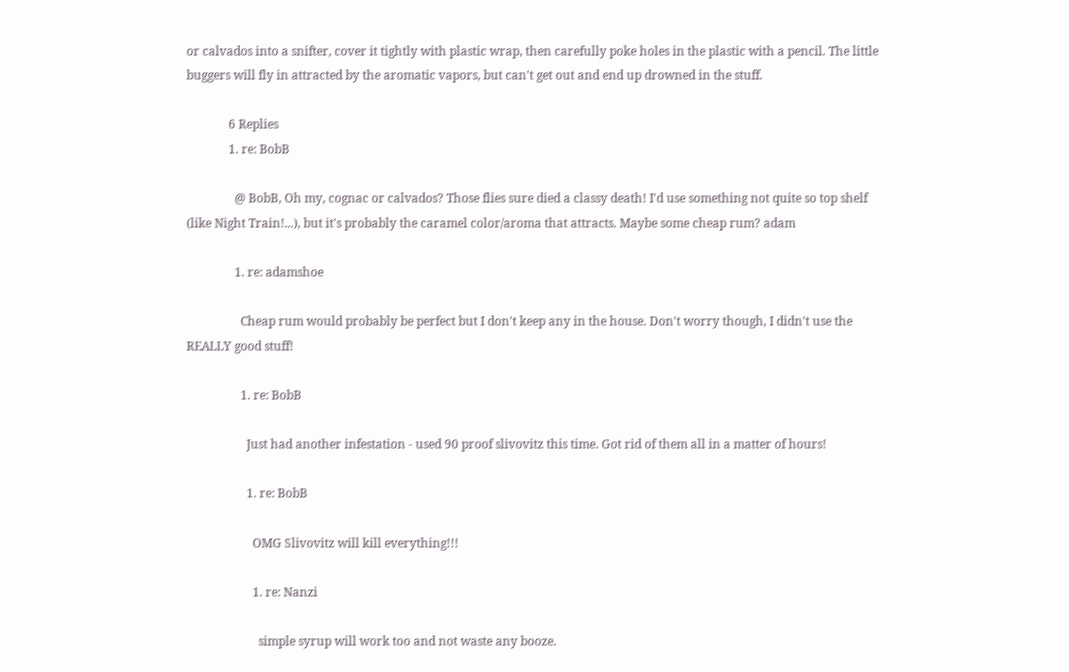or calvados into a snifter, cover it tightly with plastic wrap, then carefully poke holes in the plastic with a pencil. The little buggers will fly in attracted by the aromatic vapors, but can't get out and end up drowned in the stuff.

              6 Replies
              1. re: BobB

                @ BobB, Oh my, cognac or calvados? Those flies sure died a classy death! I'd use something not quite so top shelf (like Night Train!...), but it's probably the caramel color/aroma that attracts. Maybe some cheap rum? adam

                1. re: adamshoe

                  Cheap rum would probably be perfect but I don't keep any in the house. Don't worry though, I didn't use the REALLY good stuff!

                  1. re: BobB

                    Just had another infestation - used 90 proof slivovitz this time. Got rid of them all in a matter of hours!

                    1. re: BobB

                      OMG Slivovitz will kill everything!!!

                      1. re: Nanzi

                        simple syrup will work too and not waste any booze.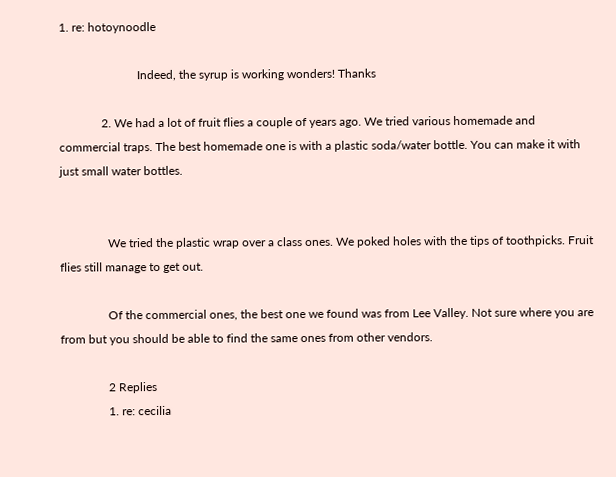1. re: hotoynoodle

                          Indeed, the syrup is working wonders! Thanks

              2. We had a lot of fruit flies a couple of years ago. We tried various homemade and commercial traps. The best homemade one is with a plastic soda/water bottle. You can make it with just small water bottles.


                We tried the plastic wrap over a class ones. We poked holes with the tips of toothpicks. Fruit flies still manage to get out.

                Of the commercial ones, the best one we found was from Lee Valley. Not sure where you are from but you should be able to find the same ones from other vendors.

                2 Replies
                1. re: cecilia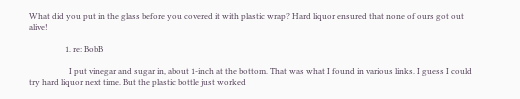What did you put in the glass before you covered it with plastic wrap? Hard liquor ensured that none of ours got out alive!

                  1. re: BobB

                    I put vinegar and sugar in, about 1-inch at the bottom. That was what I found in various links. I guess I could try hard liquor next time. But the plastic bottle just worked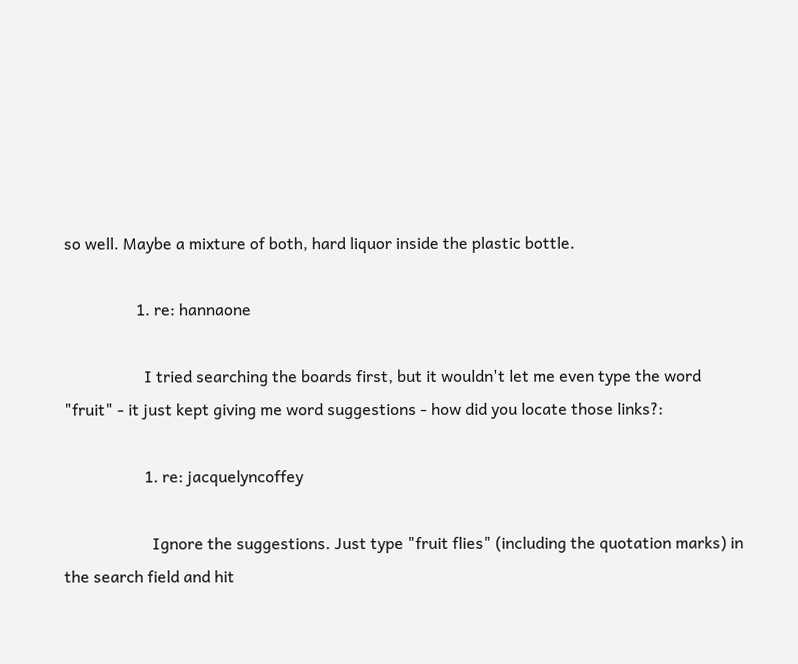so well. Maybe a mixture of both, hard liquor inside the plastic bottle.

                  1. re: hannaone

                    I tried searching the boards first, but it wouldn't let me even type the word "fruit" - it just kept giving me word suggestions - how did you locate those links?:

                    1. re: jacquelyncoffey

                      Ignore the suggestions. Just type "fruit flies" (including the quotation marks) in the search field and hit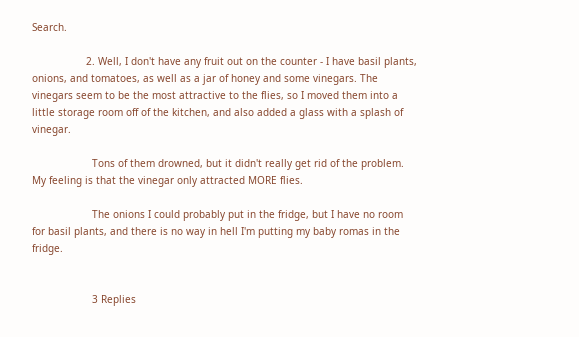Search.

                  2. Well, I don't have any fruit out on the counter - I have basil plants, onions, and tomatoes, as well as a jar of honey and some vinegars. The vinegars seem to be the most attractive to the flies, so I moved them into a little storage room off of the kitchen, and also added a glass with a splash of vinegar.

                    Tons of them drowned, but it didn't really get rid of the problem. My feeling is that the vinegar only attracted MORE flies.

                    The onions I could probably put in the fridge, but I have no room for basil plants, and there is no way in hell I'm putting my baby romas in the fridge.


                    3 Replies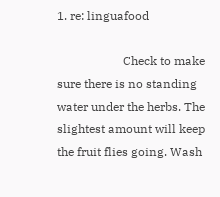1. re: linguafood

                      Check to make sure there is no standing water under the herbs. The slightest amount will keep the fruit flies going. Wash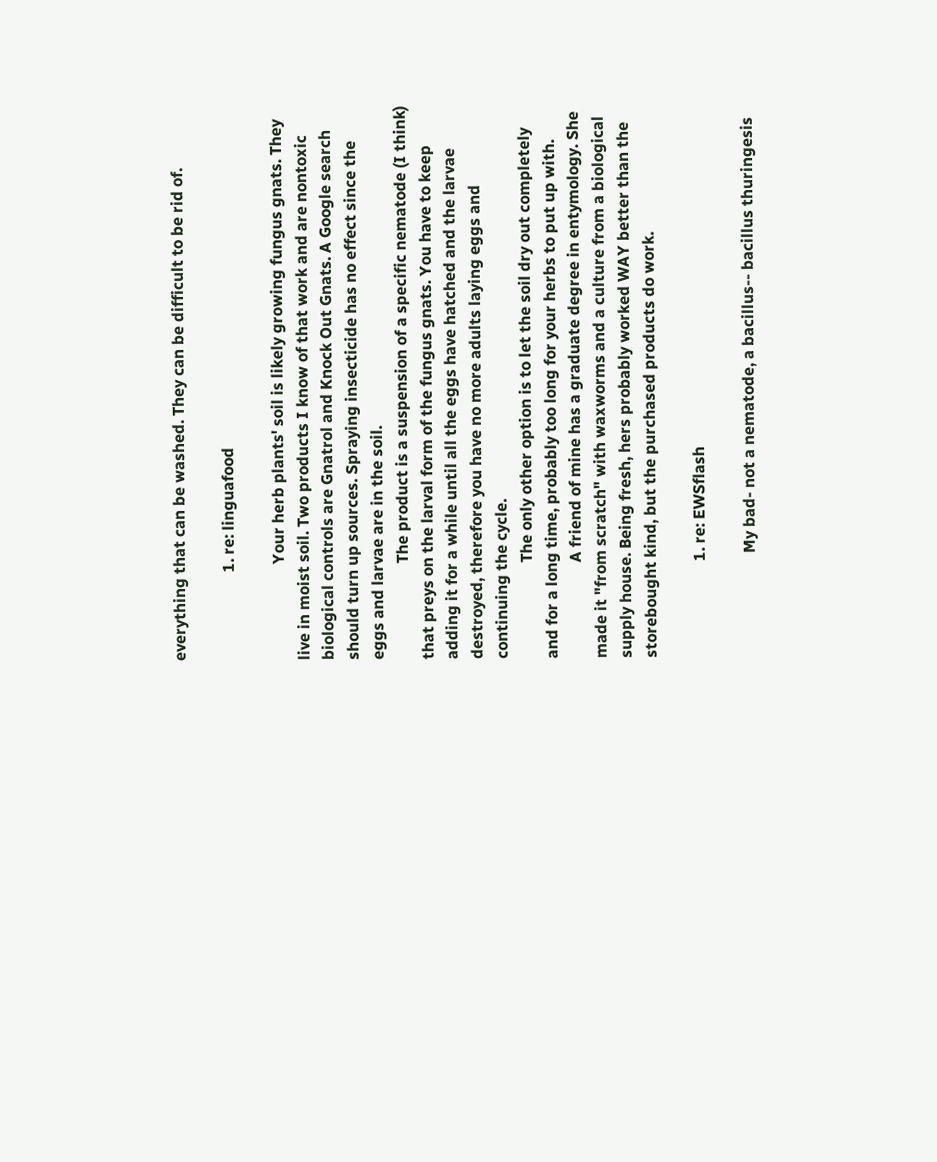everything that can be washed. They can be difficult to be rid of.

                      1. re: linguafood

                        Your herb plants' soil is likely growing fungus gnats. They live in moist soil. Two products I know of that work and are nontoxic biological controls are Gnatrol and Knock Out Gnats. A Google search should turn up sources. Spraying insecticide has no effect since the eggs and larvae are in the soil.
                        The product is a suspension of a specific nematode (I think) that preys on the larval form of the fungus gnats. You have to keep adding it for a while until all the eggs have hatched and the larvae destroyed, therefore you have no more adults laying eggs and continuing the cycle.
                        The only other option is to let the soil dry out completely and for a long time, probably too long for your herbs to put up with.
                        A friend of mine has a graduate degree in entymology. She made it "from scratch" with waxworms and a culture from a biological supply house. Being fresh, hers probably worked WAY better than the storebought kind, but the purchased products do work.

                        1. re: EWSflash

                          My bad- not a nematode, a bacillus-- bacillus thuringesis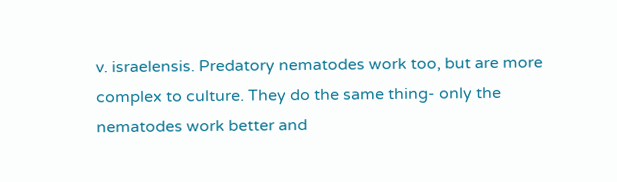v. israelensis. Predatory nematodes work too, but are more complex to culture. They do the same thing- only the nematodes work better and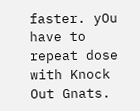faster. yOu have to repeat dose with Knock Out Gnats.